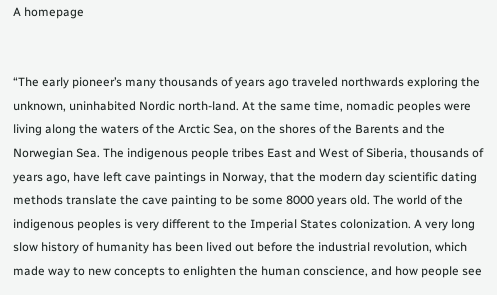A homepage


“The early pioneer’s many thousands of years ago traveled northwards exploring the unknown, uninhabited Nordic north-land. At the same time, nomadic peoples were living along the waters of the Arctic Sea, on the shores of the Barents and the Norwegian Sea. The indigenous people tribes East and West of Siberia, thousands of years ago, have left cave paintings in Norway, that the modern day scientific dating methods translate the cave painting to be some 8000 years old. The world of the indigenous peoples is very different to the Imperial States colonization. A very long slow history of humanity has been lived out before the industrial revolution, which made way to new concepts to enlighten the human conscience, and how people see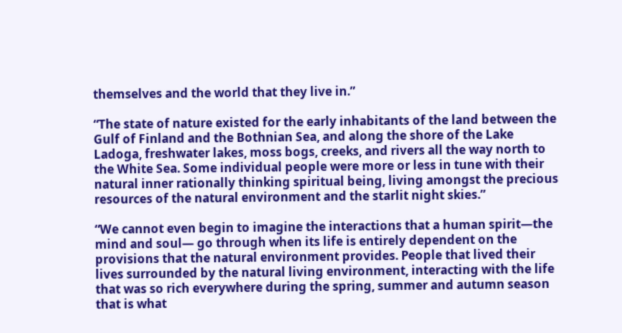themselves and the world that they live in.”

“The state of nature existed for the early inhabitants of the land between the Gulf of Finland and the Bothnian Sea, and along the shore of the Lake Ladoga, freshwater lakes, moss bogs, creeks, and rivers all the way north to the White Sea. Some individual people were more or less in tune with their natural inner rationally thinking spiritual being, living amongst the precious resources of the natural environment and the starlit night skies.”

“We cannot even begin to imagine the interactions that a human spirit—the mind and soul— go through when its life is entirely dependent on the provisions that the natural environment provides. People that lived their lives surrounded by the natural living environment, interacting with the life that was so rich everywhere during the spring, summer and autumn season that is what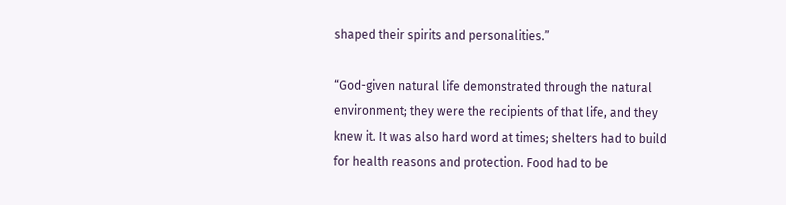shaped their spirits and personalities.”

“God-given natural life demonstrated through the natural environment; they were the recipients of that life, and they knew it. It was also hard word at times; shelters had to build for health reasons and protection. Food had to be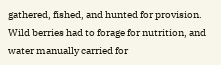gathered, fished, and hunted for provision. Wild berries had to forage for nutrition, and water manually carried for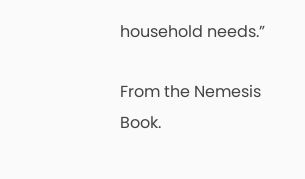household needs.”

From the Nemesis Book.